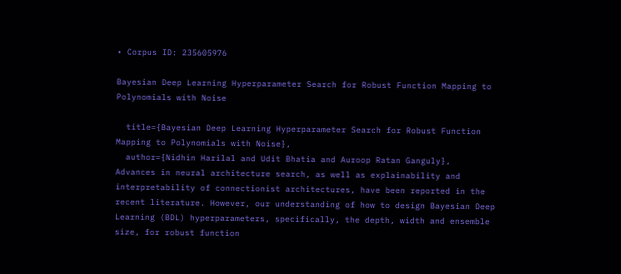• Corpus ID: 235605976

Bayesian Deep Learning Hyperparameter Search for Robust Function Mapping to Polynomials with Noise

  title={Bayesian Deep Learning Hyperparameter Search for Robust Function Mapping to Polynomials with Noise},
  author={Nidhin Harilal and Udit Bhatia and Auroop Ratan Ganguly},
Advances in neural architecture search, as well as explainability and interpretability of connectionist architectures, have been reported in the recent literature. However, our understanding of how to design Bayesian Deep Learning (BDL) hyperparameters, specifically, the depth, width and ensemble size, for robust function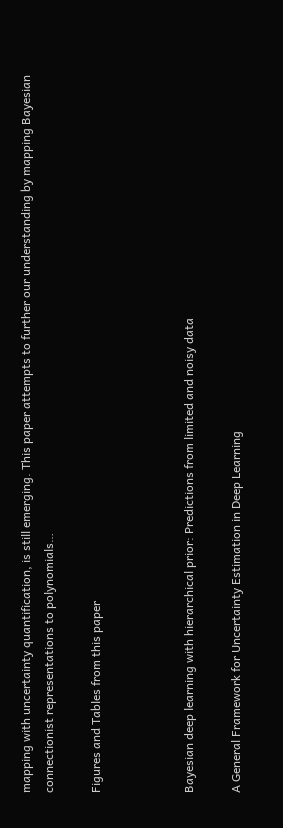mapping with uncertainty quantification, is still emerging. This paper attempts to further our understanding by mapping Bayesian connectionist representations to polynomials…

Figures and Tables from this paper



Bayesian deep learning with hierarchical prior: Predictions from limited and noisy data

A General Framework for Uncertainty Estimation in Deep Learning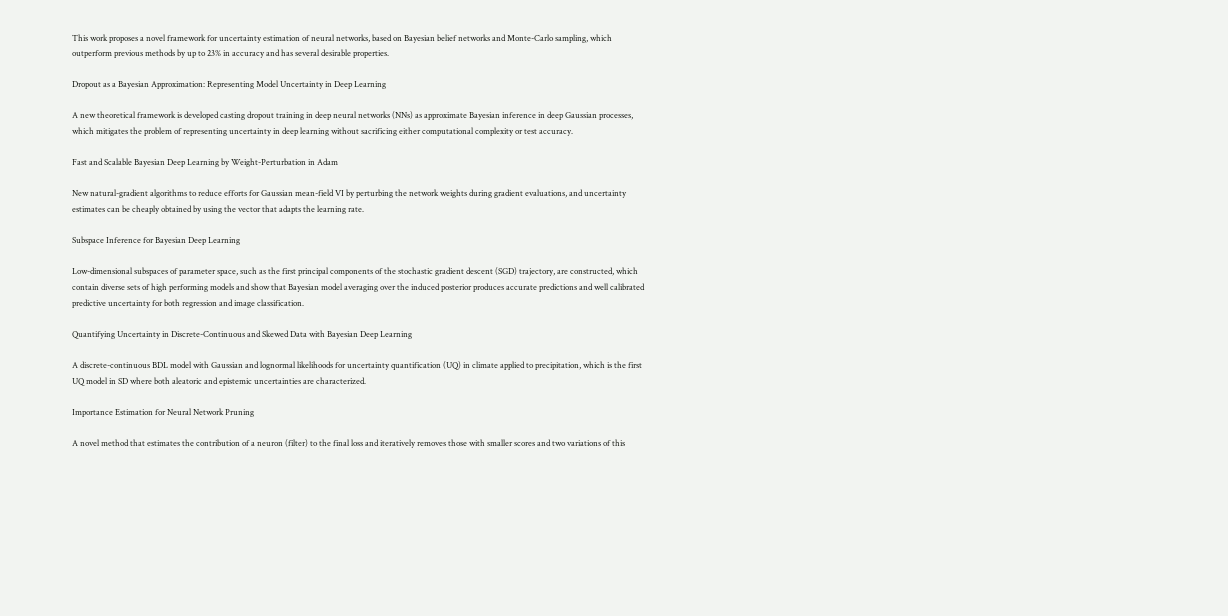This work proposes a novel framework for uncertainty estimation of neural networks, based on Bayesian belief networks and Monte-Carlo sampling, which outperform previous methods by up to 23% in accuracy and has several desirable properties.

Dropout as a Bayesian Approximation: Representing Model Uncertainty in Deep Learning

A new theoretical framework is developed casting dropout training in deep neural networks (NNs) as approximate Bayesian inference in deep Gaussian processes, which mitigates the problem of representing uncertainty in deep learning without sacrificing either computational complexity or test accuracy.

Fast and Scalable Bayesian Deep Learning by Weight-Perturbation in Adam

New natural-gradient algorithms to reduce efforts for Gaussian mean-field VI by perturbing the network weights during gradient evaluations, and uncertainty estimates can be cheaply obtained by using the vector that adapts the learning rate.

Subspace Inference for Bayesian Deep Learning

Low-dimensional subspaces of parameter space, such as the first principal components of the stochastic gradient descent (SGD) trajectory, are constructed, which contain diverse sets of high performing models and show that Bayesian model averaging over the induced posterior produces accurate predictions and well calibrated predictive uncertainty for both regression and image classification.

Quantifying Uncertainty in Discrete-Continuous and Skewed Data with Bayesian Deep Learning

A discrete-continuous BDL model with Gaussian and lognormal likelihoods for uncertainty quantification (UQ) in climate applied to precipitation, which is the first UQ model in SD where both aleatoric and epistemic uncertainties are characterized.

Importance Estimation for Neural Network Pruning

A novel method that estimates the contribution of a neuron (filter) to the final loss and iteratively removes those with smaller scores and two variations of this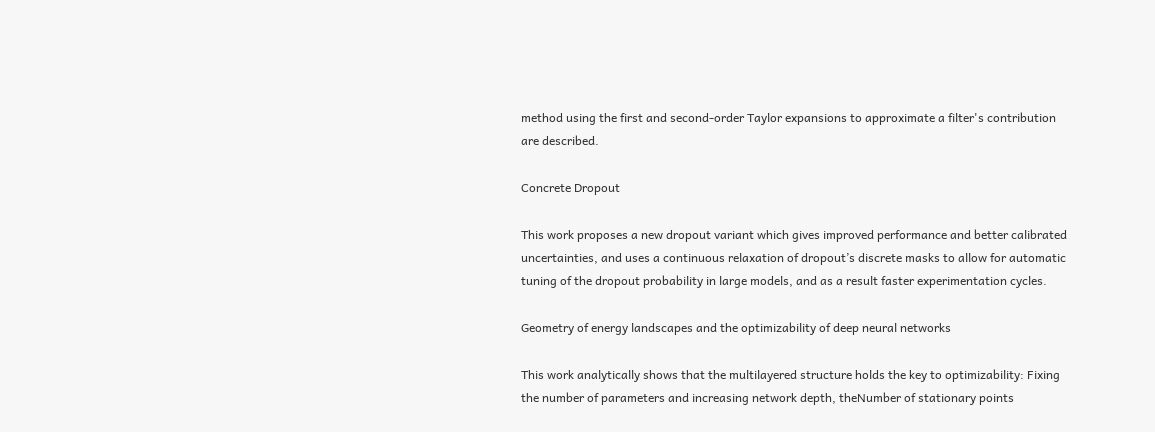method using the first and second-order Taylor expansions to approximate a filter's contribution are described.

Concrete Dropout

This work proposes a new dropout variant which gives improved performance and better calibrated uncertainties, and uses a continuous relaxation of dropout’s discrete masks to allow for automatic tuning of the dropout probability in large models, and as a result faster experimentation cycles.

Geometry of energy landscapes and the optimizability of deep neural networks

This work analytically shows that the multilayered structure holds the key to optimizability: Fixing the number of parameters and increasing network depth, theNumber of stationary points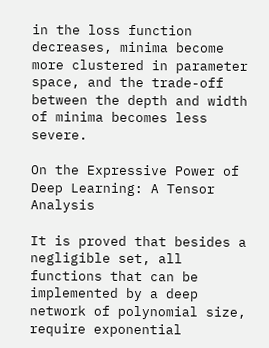in the loss function decreases, minima become more clustered in parameter space, and the trade-off between the depth and width of minima becomes less severe.

On the Expressive Power of Deep Learning: A Tensor Analysis

It is proved that besides a negligible set, all functions that can be implemented by a deep network of polynomial size, require exponential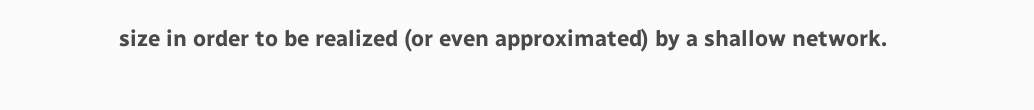size in order to be realized (or even approximated) by a shallow network.